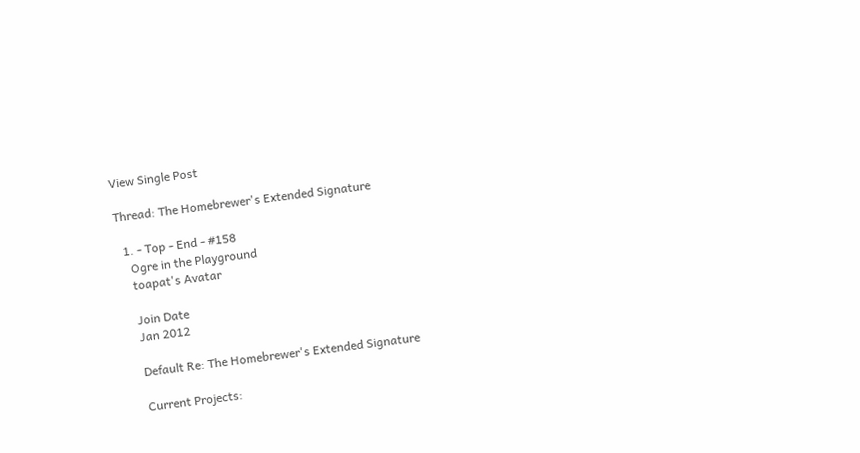View Single Post

Thread: The Homebrewer's Extended Signature

  1. - Top - End - #158
    Ogre in the Playground
    toapat's Avatar

    Join Date
    Jan 2012

    Default Re: The Homebrewer's Extended Signature

    Current Projects: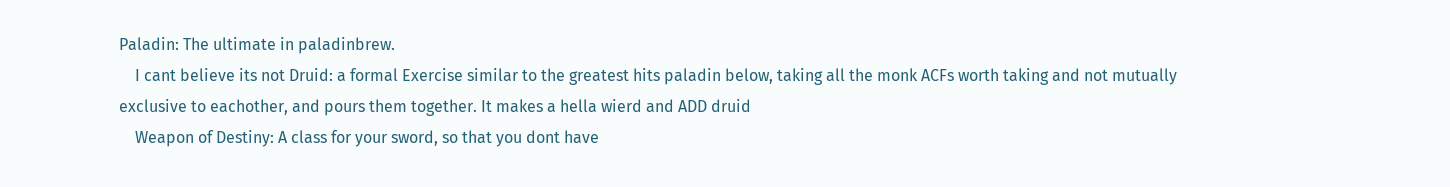Paladin: The ultimate in paladinbrew.
    I cant believe its not Druid: a formal Exercise similar to the greatest hits paladin below, taking all the monk ACFs worth taking and not mutually exclusive to eachother, and pours them together. It makes a hella wierd and ADD druid
    Weapon of Destiny: A class for your sword, so that you dont have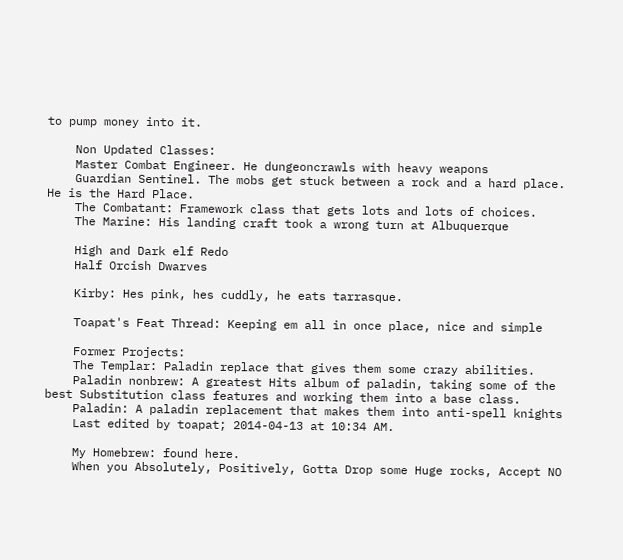to pump money into it.

    Non Updated Classes:
    Master Combat Engineer. He dungeoncrawls with heavy weapons
    Guardian Sentinel. The mobs get stuck between a rock and a hard place. He is the Hard Place.
    The Combatant: Framework class that gets lots and lots of choices.
    The Marine: His landing craft took a wrong turn at Albuquerque

    High and Dark elf Redo
    Half Orcish Dwarves

    Kirby: Hes pink, hes cuddly, he eats tarrasque.

    Toapat's Feat Thread: Keeping em all in once place, nice and simple

    Former Projects:
    The Templar: Paladin replace that gives them some crazy abilities.
    Paladin nonbrew: A greatest Hits album of paladin, taking some of the best Substitution class features and working them into a base class.
    Paladin: A paladin replacement that makes them into anti-spell knights
    Last edited by toapat; 2014-04-13 at 10:34 AM.

    My Homebrew: found here.
    When you Absolutely, Positively, Gotta Drop some Huge rocks, Accept NO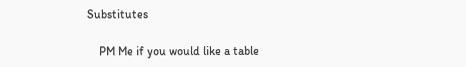Substitutes

    PM Me if you would like a table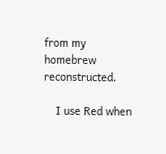from my homebrew reconstructed.

    I use Red when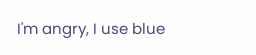I'm angry, I use blue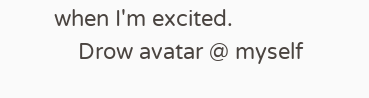when I'm excited.
    Drow avatar @ myself